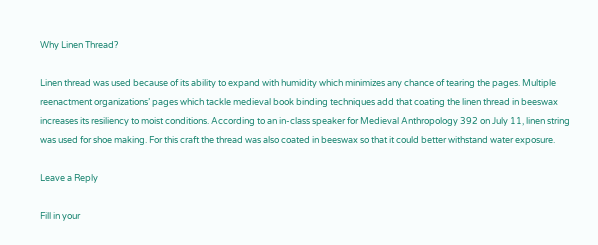Why Linen Thread?

Linen thread was used because of its ability to expand with humidity which minimizes any chance of tearing the pages. Multiple reenactment organizations’ pages which tackle medieval book binding techniques add that coating the linen thread in beeswax increases its resiliency to moist conditions. According to an in-class speaker for Medieval Anthropology 392 on July 11, linen string was used for shoe making. For this craft the thread was also coated in beeswax so that it could better withstand water exposure.

Leave a Reply

Fill in your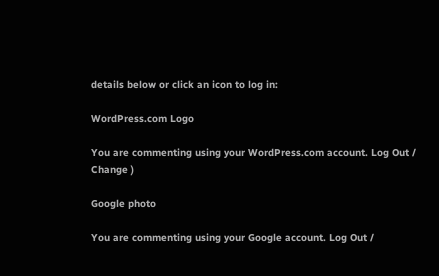details below or click an icon to log in:

WordPress.com Logo

You are commenting using your WordPress.com account. Log Out /  Change )

Google photo

You are commenting using your Google account. Log Out /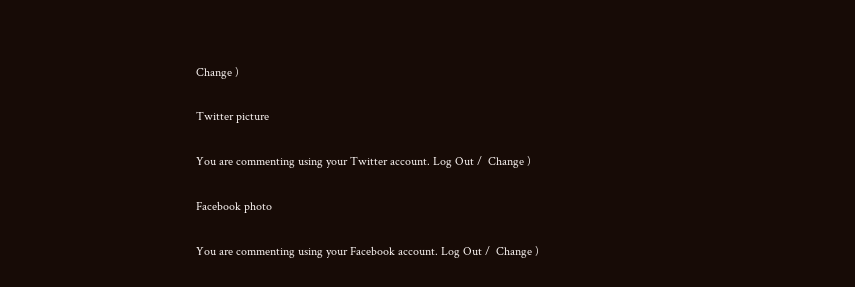Change )

Twitter picture

You are commenting using your Twitter account. Log Out /  Change )

Facebook photo

You are commenting using your Facebook account. Log Out /  Change )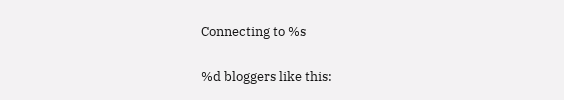Connecting to %s

%d bloggers like this: